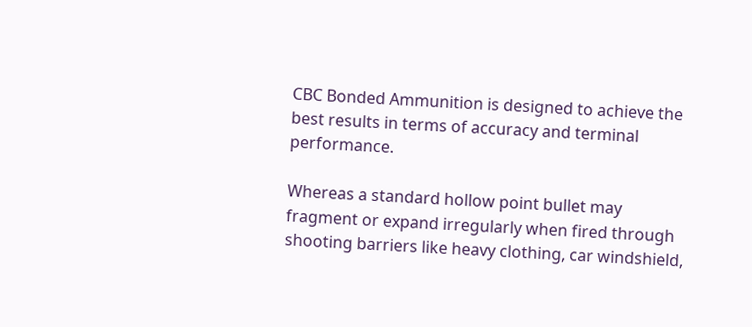CBC Bonded Ammunition is designed to achieve the best results in terms of accuracy and terminal performance.

Whereas a standard hollow point bullet may fragment or expand irregularly when fired through shooting barriers like heavy clothing, car windshield,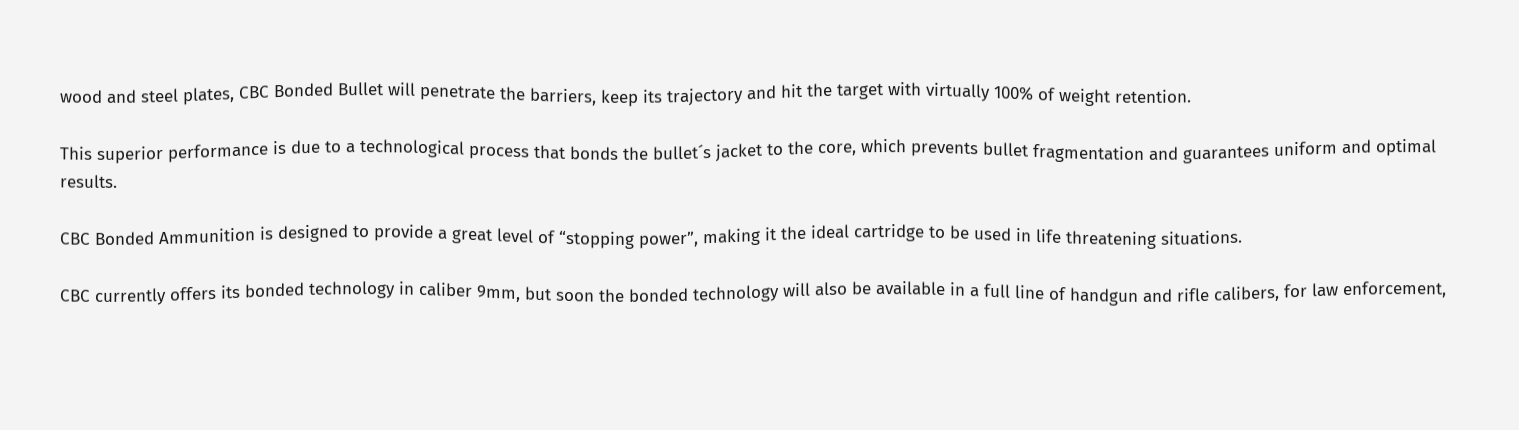wood and steel plates, CBC Bonded Bullet will penetrate the barriers, keep its trajectory and hit the target with virtually 100% of weight retention.

This superior performance is due to a technological process that bonds the bullet´s jacket to the core, which prevents bullet fragmentation and guarantees uniform and optimal results.

CBC Bonded Ammunition is designed to provide a great level of “stopping power”, making it the ideal cartridge to be used in life threatening situations.

CBC currently offers its bonded technology in caliber 9mm, but soon the bonded technology will also be available in a full line of handgun and rifle calibers, for law enforcement,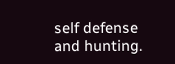self defense and hunting.